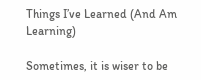Things I’ve Learned (And Am Learning)

Sometimes, it is wiser to be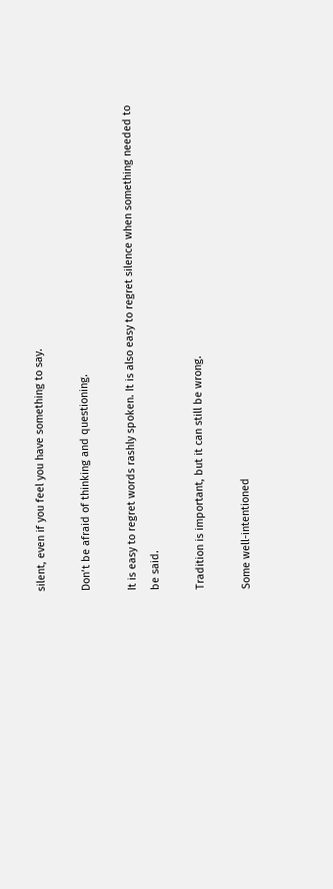silent, even if you feel you have something to say.

Don’t be afraid of thinking and questioning.

It is easy to regret words rashly spoken. It is also easy to regret silence when something needed to be said.

Tradition is important, but it can still be wrong.

Some well-intentioned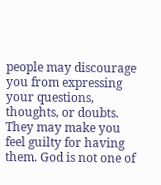people may discourage you from expressing your questions, thoughts, or doubts. They may make you feel guilty for having them. God is not one of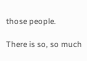those people.

There is so, so much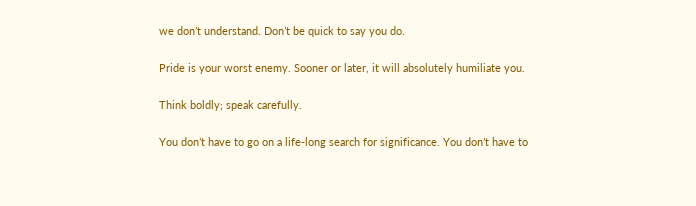we don’t understand. Don’t be quick to say you do.

Pride is your worst enemy. Sooner or later, it will absolutely humiliate you.

Think boldly; speak carefully.

You don’t have to go on a life-long search for significance. You don’t have to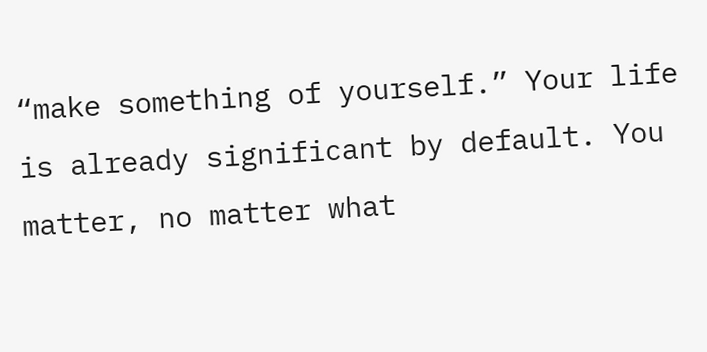“make something of yourself.” Your life is already significant by default. You matter, no matter what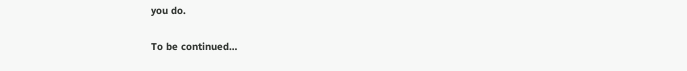you do.

To be continued…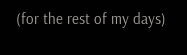(for the rest of my days)